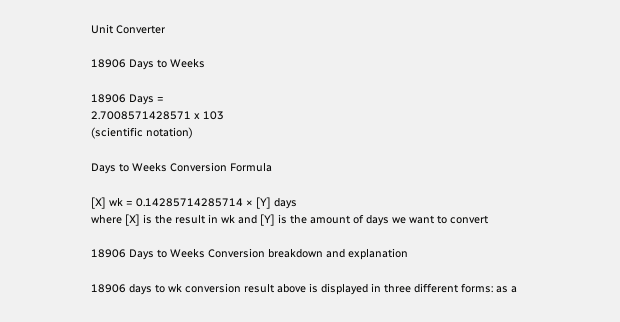Unit Converter

18906 Days to Weeks

18906 Days =
2.7008571428571 x 103
(scientific notation)

Days to Weeks Conversion Formula

[X] wk = 0.14285714285714 × [Y] days
where [X] is the result in wk and [Y] is the amount of days we want to convert

18906 Days to Weeks Conversion breakdown and explanation

18906 days to wk conversion result above is displayed in three different forms: as a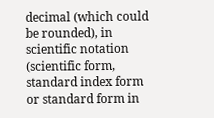decimal (which could be rounded), in scientific notation (scientific form, standard index form or standard form in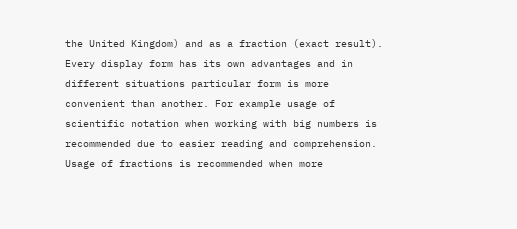the United Kingdom) and as a fraction (exact result). Every display form has its own advantages and in different situations particular form is more convenient than another. For example usage of scientific notation when working with big numbers is recommended due to easier reading and comprehension. Usage of fractions is recommended when more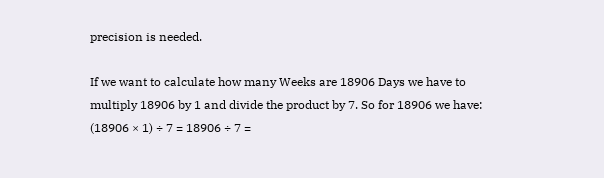precision is needed.

If we want to calculate how many Weeks are 18906 Days we have to multiply 18906 by 1 and divide the product by 7. So for 18906 we have: (18906 × 1) ÷ 7 = 18906 ÷ 7 =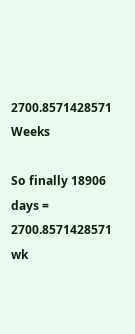2700.8571428571 Weeks

So finally 18906 days = 2700.8571428571 wk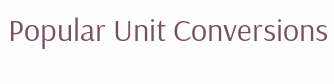Popular Unit Conversions